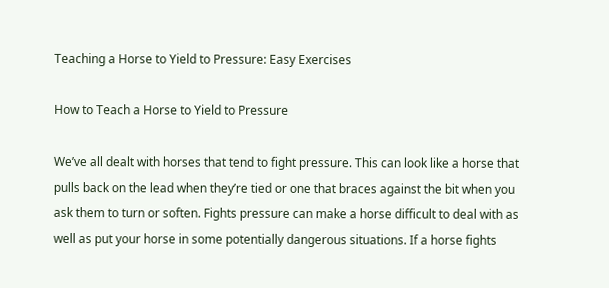Teaching a Horse to Yield to Pressure: Easy Exercises

How to Teach a Horse to Yield to Pressure

We’ve all dealt with horses that tend to fight pressure. This can look like a horse that pulls back on the lead when they’re tied or one that braces against the bit when you ask them to turn or soften. Fights pressure can make a horse difficult to deal with as well as put your horse in some potentially dangerous situations. If a horse fights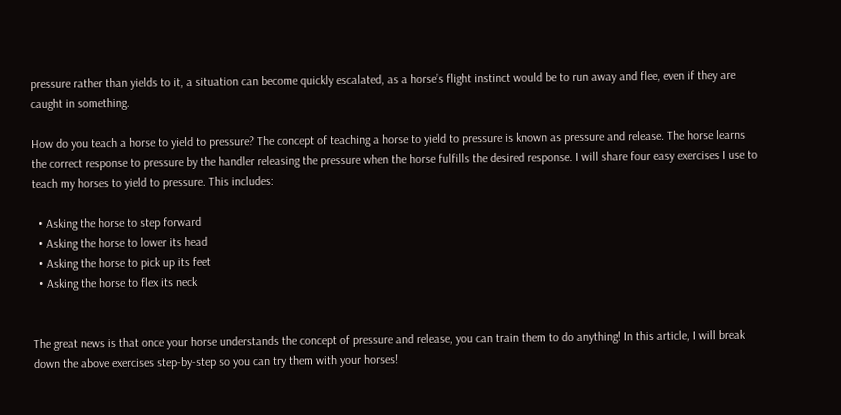pressure rather than yields to it, a situation can become quickly escalated, as a horse’s flight instinct would be to run away and flee, even if they are caught in something.

How do you teach a horse to yield to pressure? The concept of teaching a horse to yield to pressure is known as pressure and release. The horse learns the correct response to pressure by the handler releasing the pressure when the horse fulfills the desired response. I will share four easy exercises I use to teach my horses to yield to pressure. This includes:

  • Asking the horse to step forward
  • Asking the horse to lower its head
  • Asking the horse to pick up its feet
  • Asking the horse to flex its neck


The great news is that once your horse understands the concept of pressure and release, you can train them to do anything! In this article, I will break down the above exercises step-by-step so you can try them with your horses!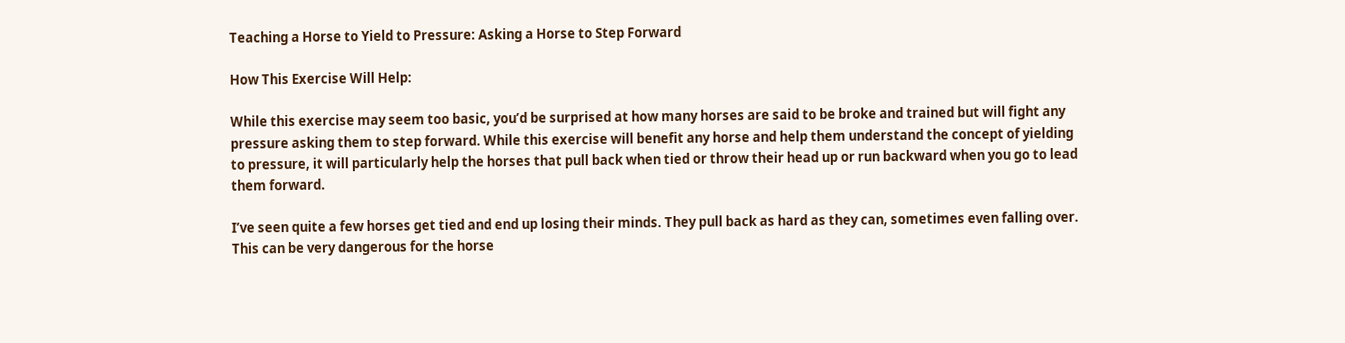Teaching a Horse to Yield to Pressure: Asking a Horse to Step Forward

How This Exercise Will Help:

While this exercise may seem too basic, you’d be surprised at how many horses are said to be broke and trained but will fight any pressure asking them to step forward. While this exercise will benefit any horse and help them understand the concept of yielding to pressure, it will particularly help the horses that pull back when tied or throw their head up or run backward when you go to lead them forward.

I’ve seen quite a few horses get tied and end up losing their minds. They pull back as hard as they can, sometimes even falling over. This can be very dangerous for the horse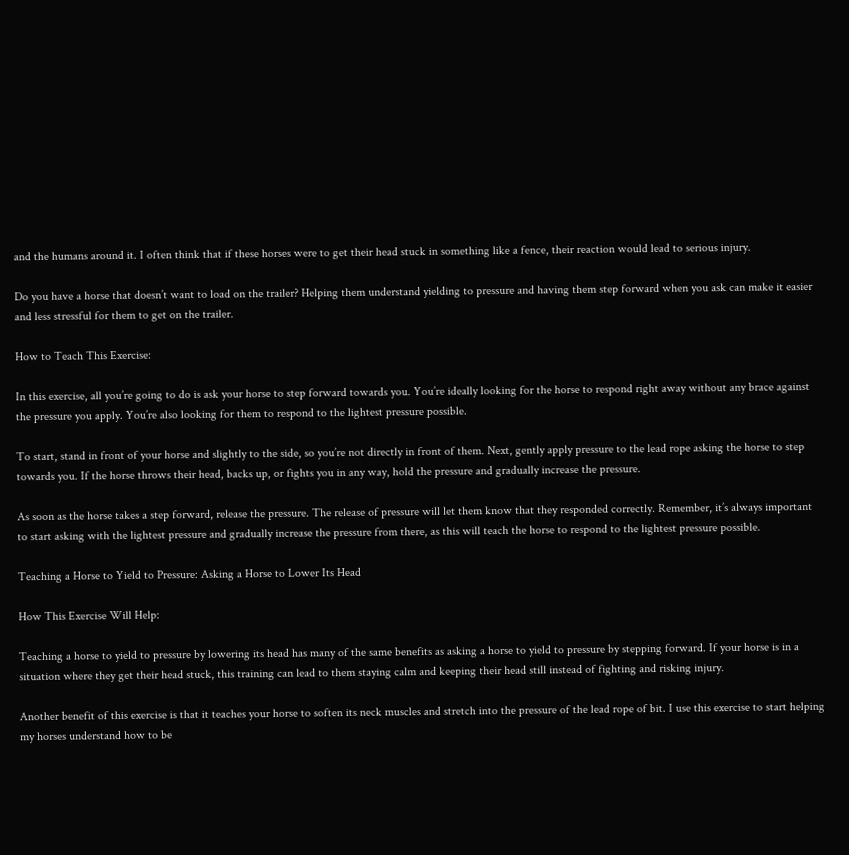and the humans around it. I often think that if these horses were to get their head stuck in something like a fence, their reaction would lead to serious injury.

Do you have a horse that doesn’t want to load on the trailer? Helping them understand yielding to pressure and having them step forward when you ask can make it easier and less stressful for them to get on the trailer.

How to Teach This Exercise:

In this exercise, all you’re going to do is ask your horse to step forward towards you. You’re ideally looking for the horse to respond right away without any brace against the pressure you apply. You’re also looking for them to respond to the lightest pressure possible.

To start, stand in front of your horse and slightly to the side, so you’re not directly in front of them. Next, gently apply pressure to the lead rope asking the horse to step towards you. If the horse throws their head, backs up, or fights you in any way, hold the pressure and gradually increase the pressure.

As soon as the horse takes a step forward, release the pressure. The release of pressure will let them know that they responded correctly. Remember, it’s always important to start asking with the lightest pressure and gradually increase the pressure from there, as this will teach the horse to respond to the lightest pressure possible.

Teaching a Horse to Yield to Pressure: Asking a Horse to Lower Its Head

How This Exercise Will Help:

Teaching a horse to yield to pressure by lowering its head has many of the same benefits as asking a horse to yield to pressure by stepping forward. If your horse is in a situation where they get their head stuck, this training can lead to them staying calm and keeping their head still instead of fighting and risking injury.

Another benefit of this exercise is that it teaches your horse to soften its neck muscles and stretch into the pressure of the lead rope of bit. I use this exercise to start helping my horses understand how to be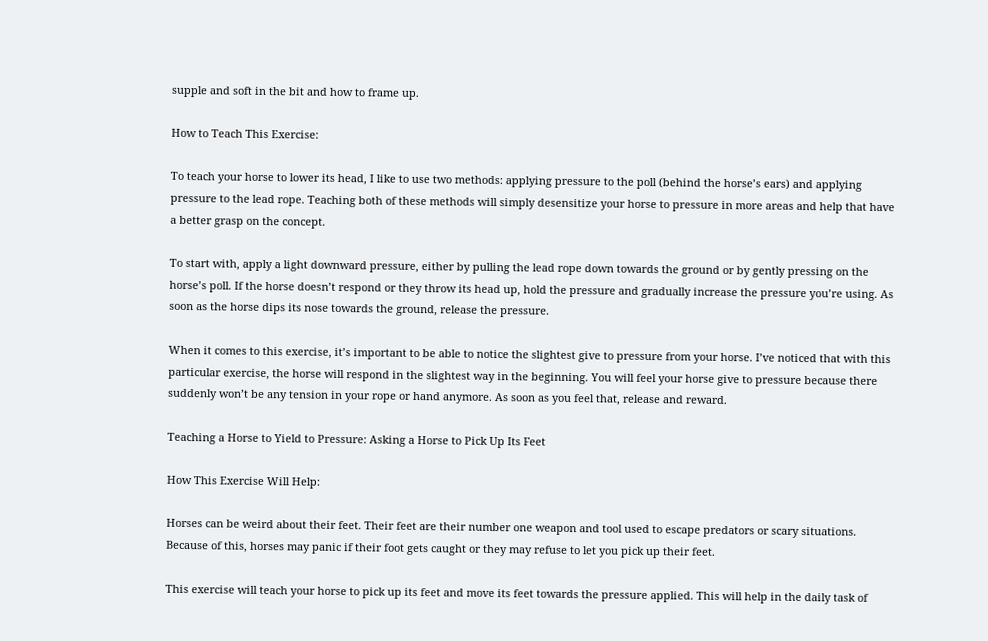supple and soft in the bit and how to frame up.

How to Teach This Exercise:

To teach your horse to lower its head, I like to use two methods: applying pressure to the poll (behind the horse’s ears) and applying pressure to the lead rope. Teaching both of these methods will simply desensitize your horse to pressure in more areas and help that have a better grasp on the concept.

To start with, apply a light downward pressure, either by pulling the lead rope down towards the ground or by gently pressing on the horse’s poll. If the horse doesn’t respond or they throw its head up, hold the pressure and gradually increase the pressure you’re using. As soon as the horse dips its nose towards the ground, release the pressure.

When it comes to this exercise, it’s important to be able to notice the slightest give to pressure from your horse. I’ve noticed that with this particular exercise, the horse will respond in the slightest way in the beginning. You will feel your horse give to pressure because there suddenly won’t be any tension in your rope or hand anymore. As soon as you feel that, release and reward.

Teaching a Horse to Yield to Pressure: Asking a Horse to Pick Up Its Feet

How This Exercise Will Help:

Horses can be weird about their feet. Their feet are their number one weapon and tool used to escape predators or scary situations. Because of this, horses may panic if their foot gets caught or they may refuse to let you pick up their feet.

This exercise will teach your horse to pick up its feet and move its feet towards the pressure applied. This will help in the daily task of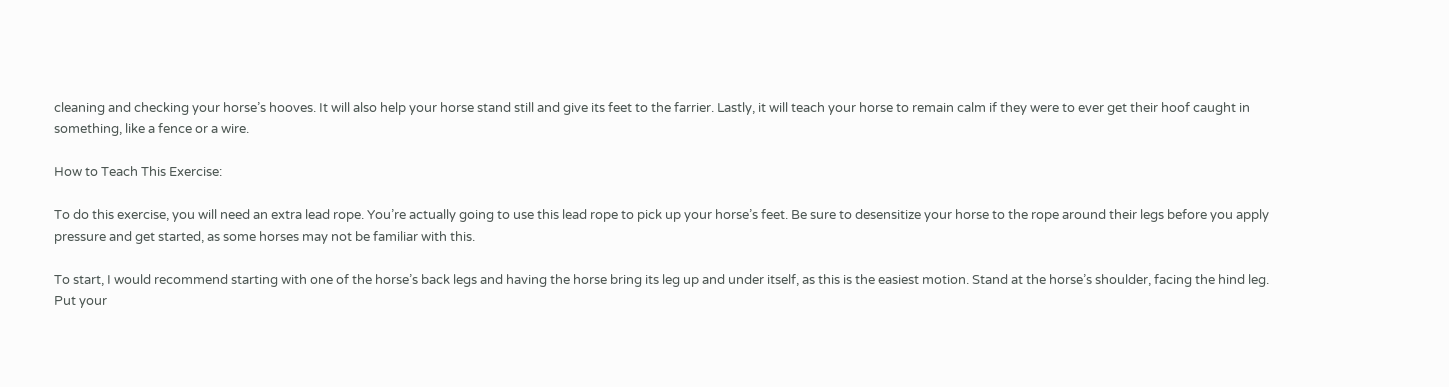cleaning and checking your horse’s hooves. It will also help your horse stand still and give its feet to the farrier. Lastly, it will teach your horse to remain calm if they were to ever get their hoof caught in something, like a fence or a wire.

How to Teach This Exercise:

To do this exercise, you will need an extra lead rope. You’re actually going to use this lead rope to pick up your horse’s feet. Be sure to desensitize your horse to the rope around their legs before you apply pressure and get started, as some horses may not be familiar with this.

To start, I would recommend starting with one of the horse’s back legs and having the horse bring its leg up and under itself, as this is the easiest motion. Stand at the horse’s shoulder, facing the hind leg. Put your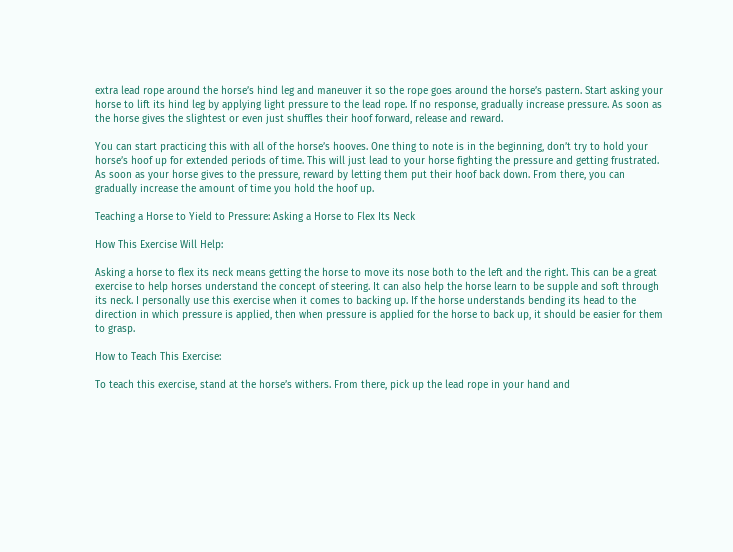extra lead rope around the horse’s hind leg and maneuver it so the rope goes around the horse’s pastern. Start asking your horse to lift its hind leg by applying light pressure to the lead rope. If no response, gradually increase pressure. As soon as the horse gives the slightest or even just shuffles their hoof forward, release and reward.

You can start practicing this with all of the horse’s hooves. One thing to note is in the beginning, don’t try to hold your horse’s hoof up for extended periods of time. This will just lead to your horse fighting the pressure and getting frustrated. As soon as your horse gives to the pressure, reward by letting them put their hoof back down. From there, you can gradually increase the amount of time you hold the hoof up.

Teaching a Horse to Yield to Pressure: Asking a Horse to Flex Its Neck

How This Exercise Will Help:

Asking a horse to flex its neck means getting the horse to move its nose both to the left and the right. This can be a great exercise to help horses understand the concept of steering. It can also help the horse learn to be supple and soft through its neck. I personally use this exercise when it comes to backing up. If the horse understands bending its head to the direction in which pressure is applied, then when pressure is applied for the horse to back up, it should be easier for them to grasp.

How to Teach This Exercise:

To teach this exercise, stand at the horse’s withers. From there, pick up the lead rope in your hand and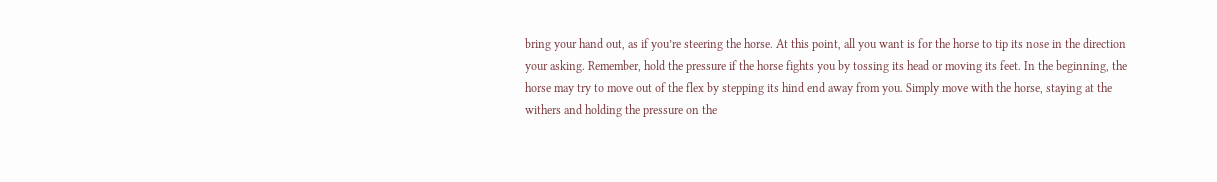bring your hand out, as if you’re steering the horse. At this point, all you want is for the horse to tip its nose in the direction your asking. Remember, hold the pressure if the horse fights you by tossing its head or moving its feet. In the beginning, the horse may try to move out of the flex by stepping its hind end away from you. Simply move with the horse, staying at the withers and holding the pressure on the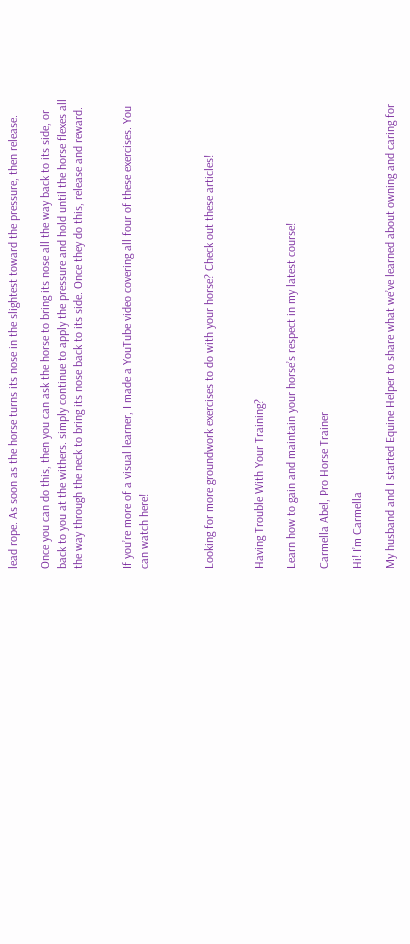lead rope. As soon as the horse turns its nose in the slightest toward the pressure, then release.

Once you can do this, then you can ask the horse to bring its nose all the way back to its side, or back to you at the withers. simply continue to apply the pressure and hold until the horse flexes all the way through the neck to bring its nose back to its side. Once they do this, release and reward.


If you’re more of a visual learner, I made a YouTube video covering all four of these exercises. You can watch here!



Looking for more groundwork exercises to do with your horse? Check out these articles!


Having Trouble With Your Training?

Learn how to gain and maintain your horse’s respect in my latest course!

Carmella Abel, Pro Horse Trainer

Hi! I’m Carmella

My husband and I started Equine Helper to share what we’ve learned about owning and caring for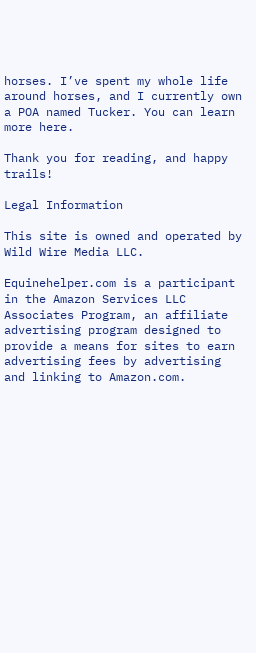horses. I’ve spent my whole life around horses, and I currently own a POA named Tucker. You can learn more here.

Thank you for reading, and happy trails!

Legal Information

This site is owned and operated by Wild Wire Media LLC.

Equinehelper.com is a participant in the Amazon Services LLC Associates Program, an affiliate advertising program designed to provide a means for sites to earn advertising fees by advertising and linking to Amazon.com.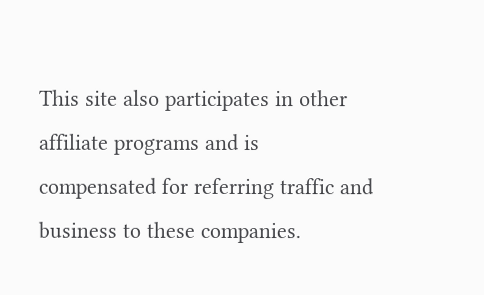This site also participates in other affiliate programs and is compensated for referring traffic and business to these companies.